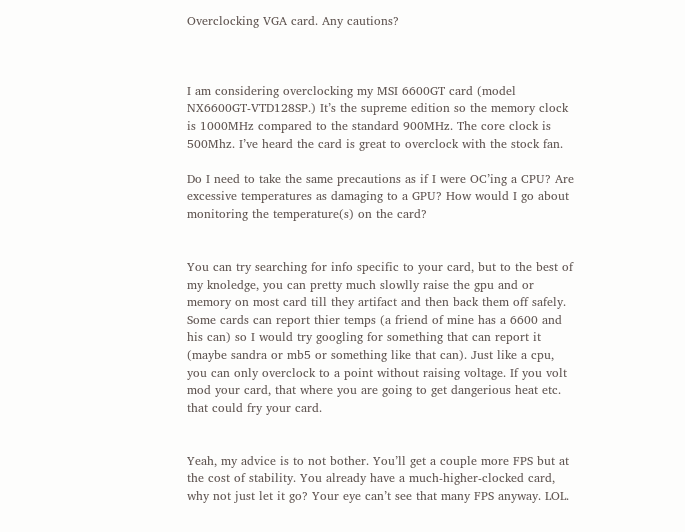Overclocking VGA card. Any cautions?



I am considering overclocking my MSI 6600GT card (model NX6600GT-VTD128SP.) It’s the supreme edition so the memory clock is 1000MHz compared to the standard 900MHz. The core clock is 500Mhz. I’ve heard the card is great to overclock with the stock fan.

Do I need to take the same precautions as if I were OC’ing a CPU? Are excessive temperatures as damaging to a GPU? How would I go about monitoring the temperature(s) on the card?


You can try searching for info specific to your card, but to the best of my knoledge, you can pretty much slowlly raise the gpu and or memory on most card till they artifact and then back them off safely. Some cards can report thier temps (a friend of mine has a 6600 and his can) so I would try googling for something that can report it (maybe sandra or mb5 or something like that can). Just like a cpu, you can only overclock to a point without raising voltage. If you volt mod your card, that where you are going to get dangerious heat etc. that could fry your card.


Yeah, my advice is to not bother. You’ll get a couple more FPS but at the cost of stability. You already have a much-higher-clocked card, why not just let it go? Your eye can’t see that many FPS anyway. LOL.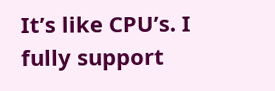It’s like CPU’s. I fully support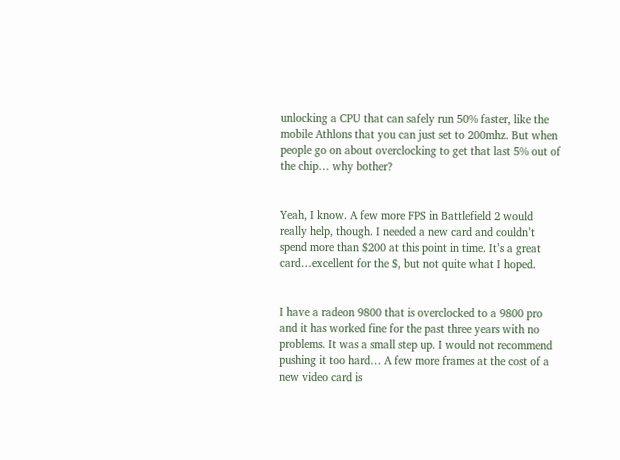unlocking a CPU that can safely run 50% faster, like the mobile Athlons that you can just set to 200mhz. But when people go on about overclocking to get that last 5% out of the chip… why bother?


Yeah, I know. A few more FPS in Battlefield 2 would really help, though. I needed a new card and couldn’t spend more than $200 at this point in time. It’s a great card…excellent for the $, but not quite what I hoped.


I have a radeon 9800 that is overclocked to a 9800 pro and it has worked fine for the past three years with no problems. It was a small step up. I would not recommend pushing it too hard… A few more frames at the cost of a new video card is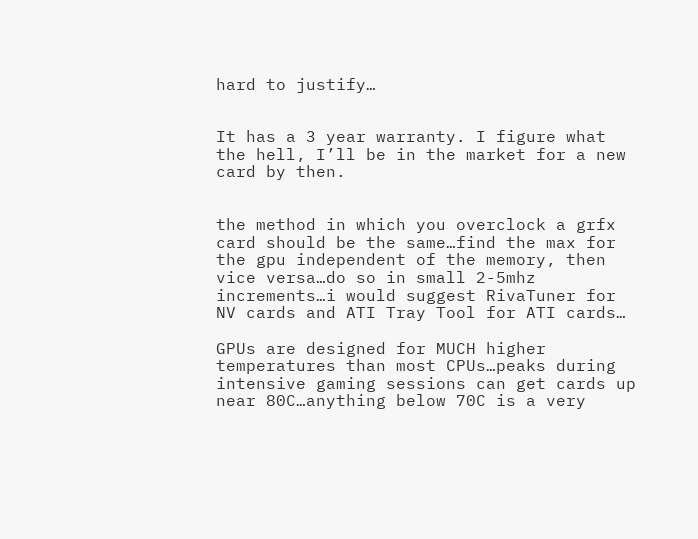hard to justify…


It has a 3 year warranty. I figure what the hell, I’ll be in the market for a new card by then.


the method in which you overclock a grfx card should be the same…find the max for the gpu independent of the memory, then vice versa…do so in small 2-5mhz increments…i would suggest RivaTuner for NV cards and ATI Tray Tool for ATI cards…

GPUs are designed for MUCH higher temperatures than most CPUs…peaks during intensive gaming sessions can get cards up near 80C…anything below 70C is a very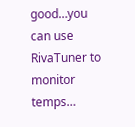good…you can use RivaTuner to monitor temps…